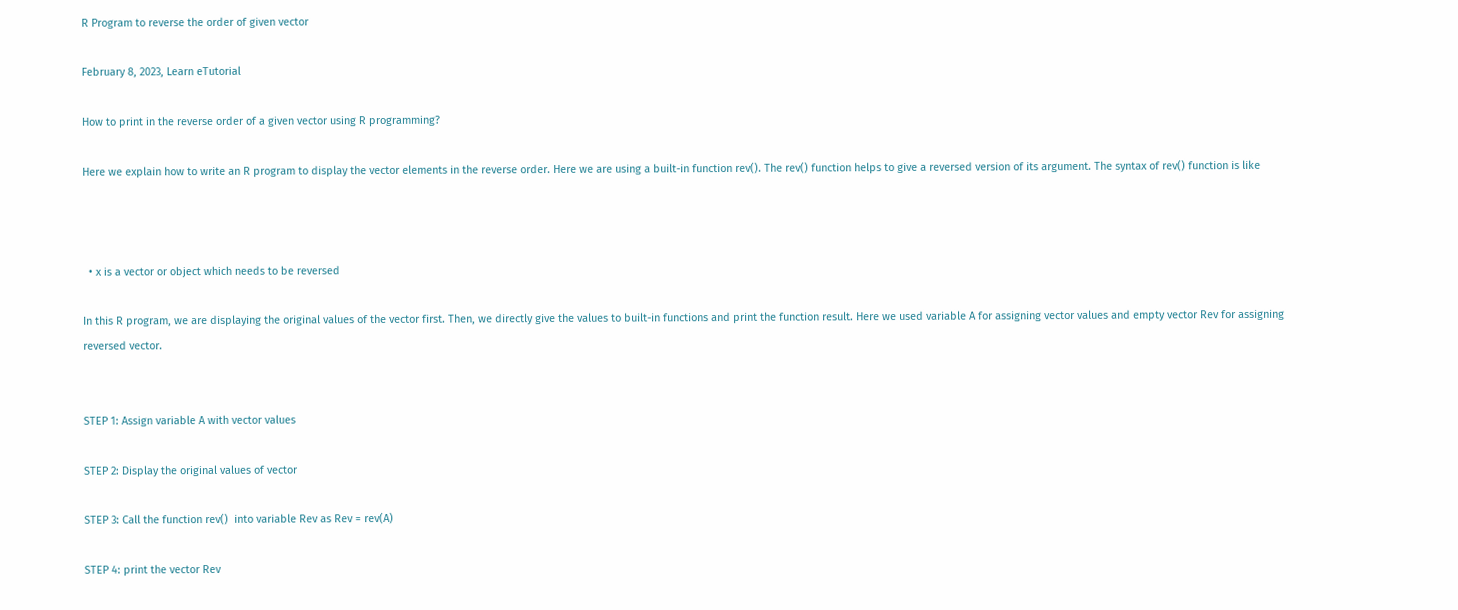R Program to reverse the order of given vector

February 8, 2023, Learn eTutorial

How to print in the reverse order of a given vector using R programming?

Here we explain how to write an R program to display the vector elements in the reverse order. Here we are using a built-in function rev(). The rev() function helps to give a reversed version of its argument. The syntax of rev() function is like



  • x is a vector or object which needs to be reversed

In this R program, we are displaying the original values of the vector first. Then, we directly give the values to built-in functions and print the function result. Here we used variable A for assigning vector values and empty vector Rev for assigning reversed vector.


STEP 1: Assign variable A with vector values

STEP 2: Display the original values of vector

STEP 3: Call the function rev()  into variable Rev as Rev = rev(A)

STEP 4: print the vector Rev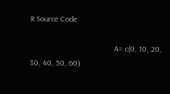R Source Code

                                          A= c(0, 10, 20, 30, 40, 50, 60)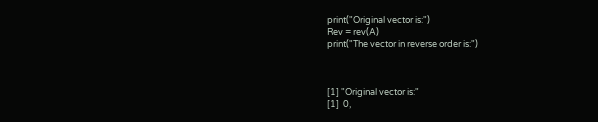print("Original vector is:")
Rev = rev(A)
print("The vector in reverse order is:")



[1] "Original vector is:"
[1]  0,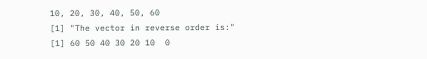10, 20, 30, 40, 50, 60
[1] "The vector in reverse order is:"
[1] 60 50 40 30 20 10  0